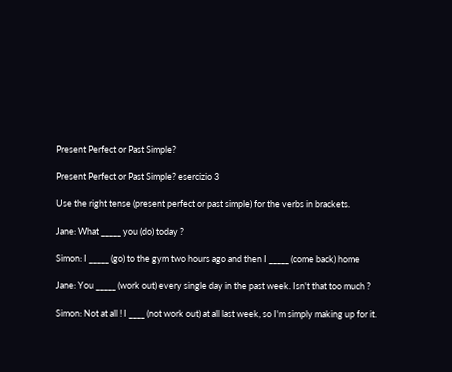Present Perfect or Past Simple?

Present Perfect or Past Simple? esercizio 3

Use the right tense (present perfect or past simple) for the verbs in brackets.

Jane: What _____ you (do) today ?

Simon: I _____ (go) to the gym two hours ago and then I _____ (come back) home

Jane: You _____ (work out) every single day in the past week. Isn't that too much ?

Simon: Not at all ! I ____ (not work out) at all last week, so I'm simply making up for it.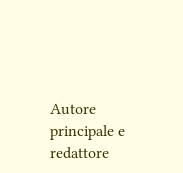Autore principale e redattore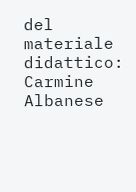del materiale didattico: Carmine Albanese